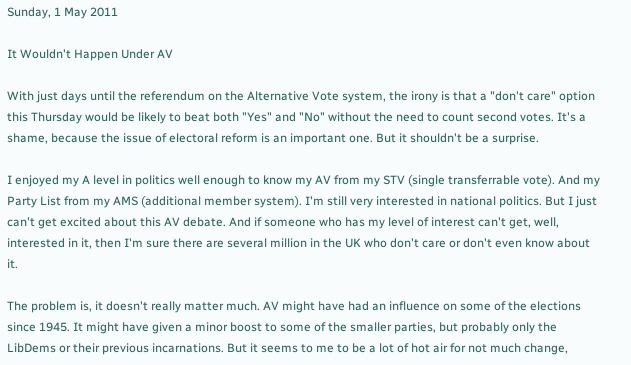Sunday, 1 May 2011

It Wouldn't Happen Under AV

With just days until the referendum on the Alternative Vote system, the irony is that a "don't care" option this Thursday would be likely to beat both "Yes" and "No" without the need to count second votes. It's a shame, because the issue of electoral reform is an important one. But it shouldn't be a surprise.

I enjoyed my A level in politics well enough to know my AV from my STV (single transferrable vote). And my Party List from my AMS (additional member system). I'm still very interested in national politics. But I just can't get excited about this AV debate. And if someone who has my level of interest can't get, well, interested in it, then I'm sure there are several million in the UK who don't care or don't even know about it.

The problem is, it doesn't really matter much. AV might have had an influence on some of the elections since 1945. It might have given a minor boost to some of the smaller parties, but probably only the LibDems or their previous incarnations. But it seems to me to be a lot of hot air for not much change,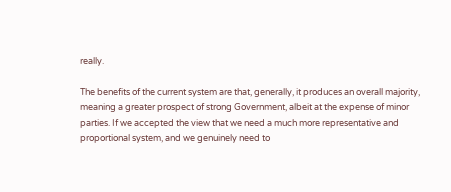really.

The benefits of the current system are that, generally, it produces an overall majority, meaning a greater prospect of strong Government, albeit at the expense of minor parties. If we accepted the view that we need a much more representative and proportional system, and we genuinely need to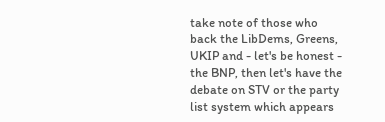take note of those who back the LibDems, Greens, UKIP and - let's be honest - the BNP, then let's have the debate on STV or the party list system which appears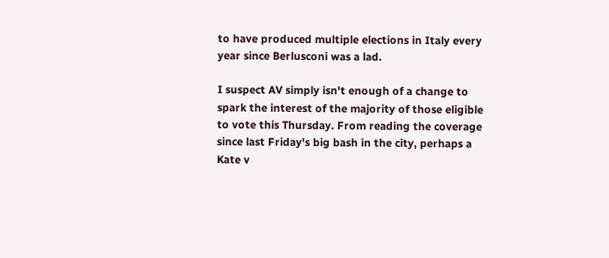to have produced multiple elections in Italy every year since Berlusconi was a lad.

I suspect AV simply isn't enough of a change to spark the interest of the majority of those eligible to vote this Thursday. From reading the coverage since last Friday's big bash in the city, perhaps a Kate v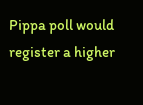Pippa poll would register a higher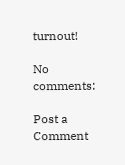turnout!

No comments:

Post a Comment